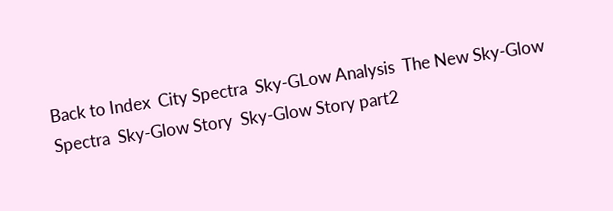Back to Index  City Spectra  Sky-GLow Analysis  The New Sky-Glow Spectra  Sky-Glow Story  Sky-Glow Story part2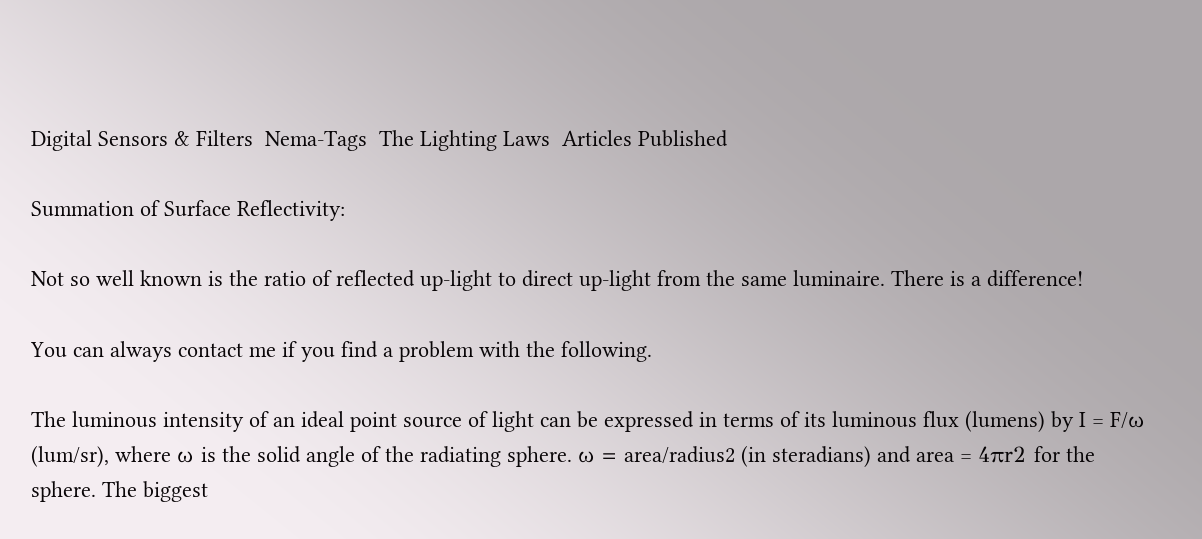Digital Sensors & Filters  Nema-Tags  The Lighting Laws  Articles Published

Summation of Surface Reflectivity:

Not so well known is the ratio of reflected up-light to direct up-light from the same luminaire. There is a difference!

You can always contact me if you find a problem with the following.

The luminous intensity of an ideal point source of light can be expressed in terms of its luminous flux (lumens) by I = F/ω (lum/sr), where ω is the solid angle of the radiating sphere. ω = area/radius2 (in steradians) and area = 4πr2 for the sphere. The biggest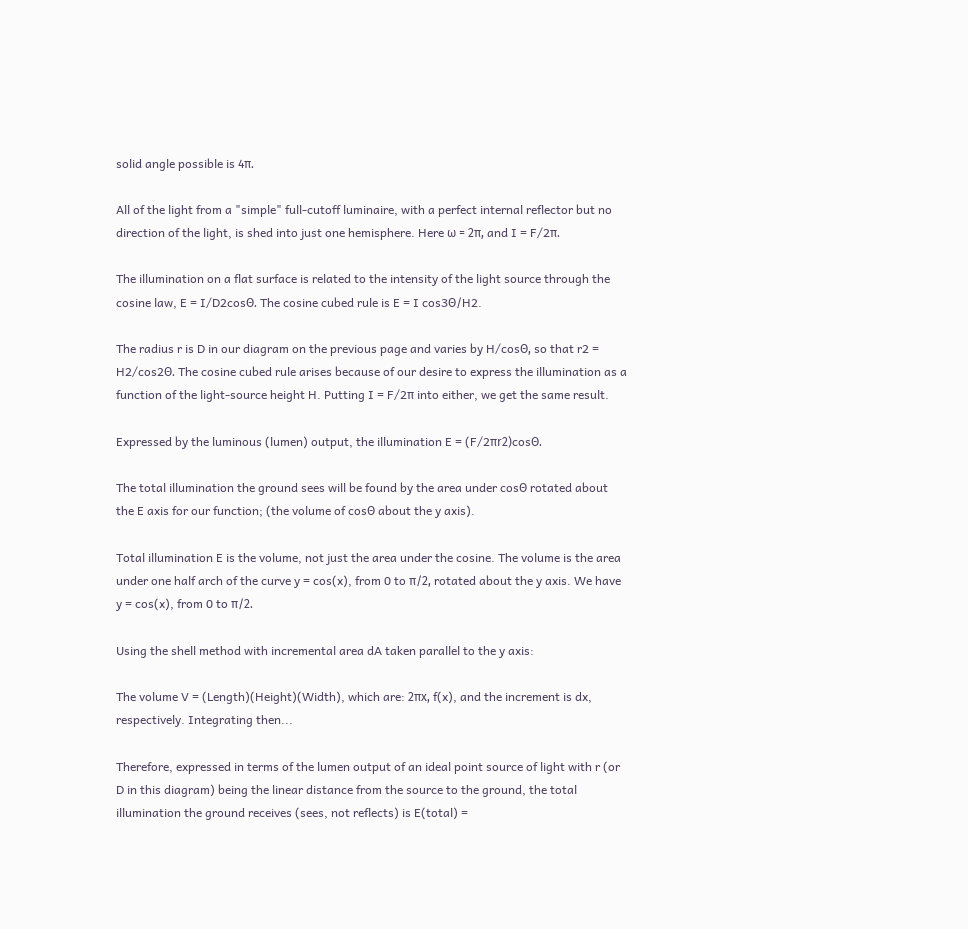solid angle possible is 4π.

All of the light from a "simple" full-cutoff luminaire, with a perfect internal reflector but no direction of the light, is shed into just one hemisphere. Here ω = 2π, and I = F/2π.

The illumination on a flat surface is related to the intensity of the light source through the cosine law, E = I/D2cosΘ. The cosine cubed rule is E = I cos3Θ/H2.

The radius r is D in our diagram on the previous page and varies by H/cosΘ, so that r2 = H2/cos2Θ. The cosine cubed rule arises because of our desire to express the illumination as a function of the light-source height H. Putting I = F/2π into either, we get the same result.

Expressed by the luminous (lumen) output, the illumination E = (F/2πr2)cosΘ.

The total illumination the ground sees will be found by the area under cosΘ rotated about the E axis for our function; (the volume of cosΘ about the y axis).

Total illumination E is the volume, not just the area under the cosine. The volume is the area under one half arch of the curve y = cos(x), from 0 to π/2, rotated about the y axis. We have y = cos(x), from 0 to π/2.

Using the shell method with incremental area dA taken parallel to the y axis:

The volume V = (Length)(Height)(Width), which are: 2πx, f(x), and the increment is dx, respectively. Integrating then...

Therefore, expressed in terms of the lumen output of an ideal point source of light with r (or D in this diagram) being the linear distance from the source to the ground, the total illumination the ground receives (sees, not reflects) is E(total) =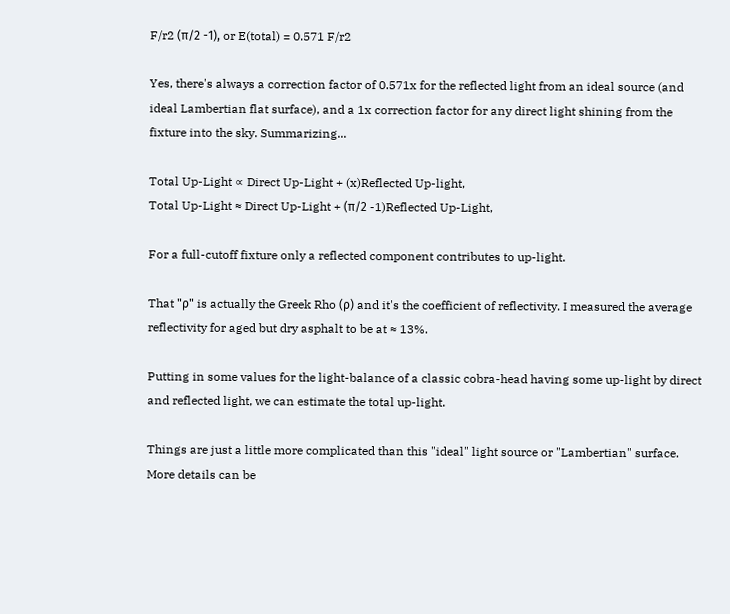F/r2 (π/2 -1), or E(total) = 0.571 F/r2

Yes, there's always a correction factor of 0.571x for the reflected light from an ideal source (and ideal Lambertian flat surface), and a 1x correction factor for any direct light shining from the fixture into the sky. Summarizing...

Total Up-Light ∝ Direct Up-Light + (x)Reflected Up-light,
Total Up-Light ≈ Direct Up-Light + (π/2 -1)Reflected Up-Light,

For a full-cutoff fixture only a reflected component contributes to up-light.

That "ρ" is actually the Greek Rho (ρ) and it's the coefficient of reflectivity. I measured the average reflectivity for aged but dry asphalt to be at ≈ 13%.

Putting in some values for the light-balance of a classic cobra-head having some up-light by direct and reflected light, we can estimate the total up-light.

Things are just a little more complicated than this "ideal" light source or "Lambertian" surface. More details can be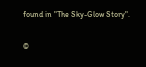found in "The Sky-Glow Story".

©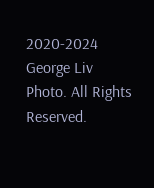2020-2024 George Liv Photo. All Rights Reserved.